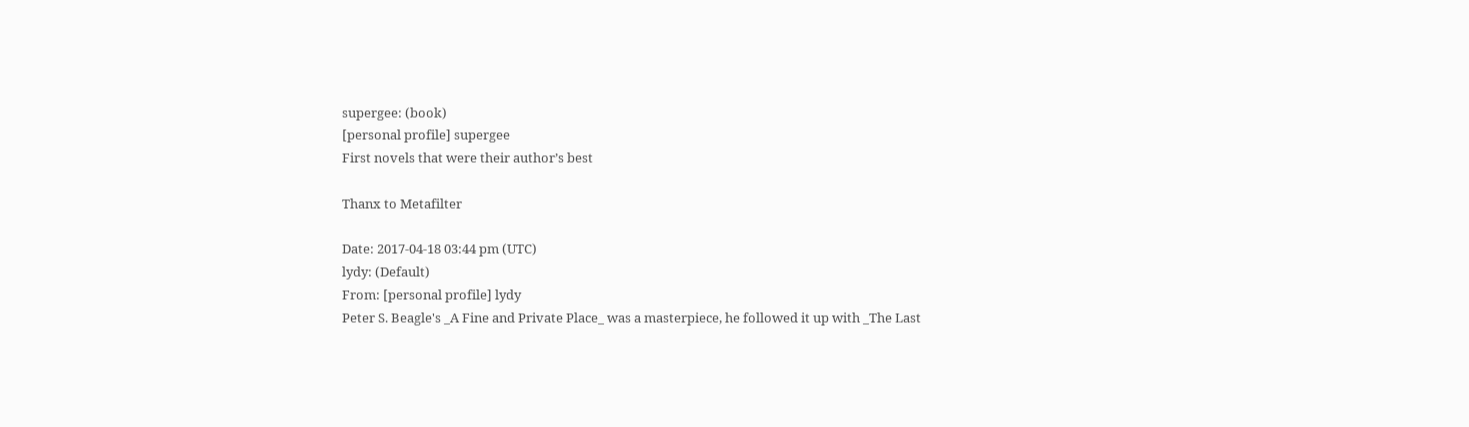supergee: (book)
[personal profile] supergee
First novels that were their author’s best

Thanx to Metafilter

Date: 2017-04-18 03:44 pm (UTC)
lydy: (Default)
From: [personal profile] lydy
Peter S. Beagle's _A Fine and Private Place_ was a masterpiece, he followed it up with _The Last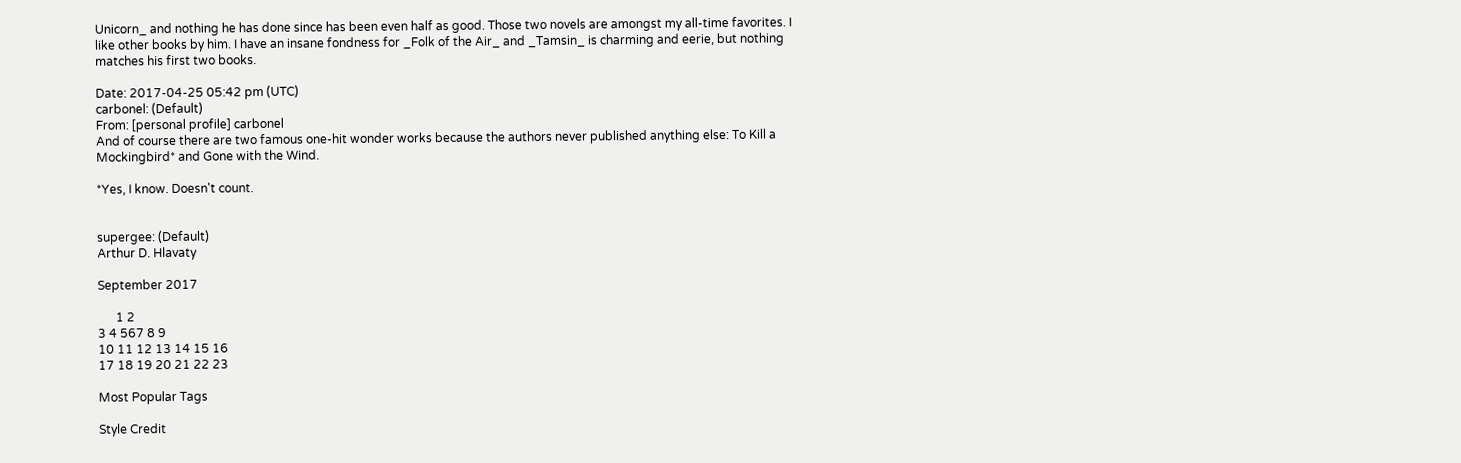Unicorn_ and nothing he has done since has been even half as good. Those two novels are amongst my all-time favorites. I like other books by him. I have an insane fondness for _Folk of the Air_ and _Tamsin_ is charming and eerie, but nothing matches his first two books.

Date: 2017-04-25 05:42 pm (UTC)
carbonel: (Default)
From: [personal profile] carbonel
And of course there are two famous one-hit wonder works because the authors never published anything else: To Kill a Mockingbird* and Gone with the Wind.

*Yes, I know. Doesn't count.


supergee: (Default)
Arthur D. Hlavaty

September 2017

      1 2
3 4 567 8 9
10 11 12 13 14 15 16
17 18 19 20 21 22 23

Most Popular Tags

Style Credit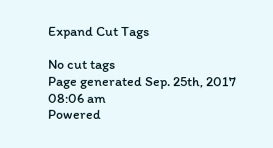Expand Cut Tags

No cut tags
Page generated Sep. 25th, 2017 08:06 am
Powered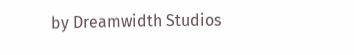by Dreamwidth Studios